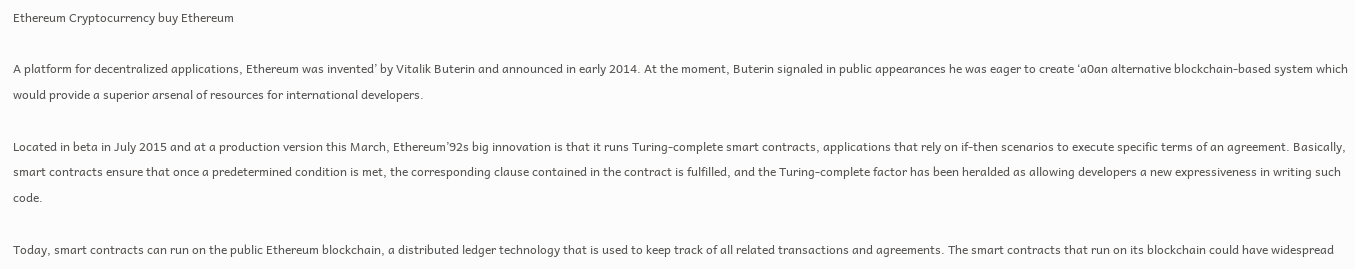Ethereum Cryptocurrency buy Ethereum

A platform for decentralized applications, Ethereum was invented’ by Vitalik Buterin and announced in early 2014. At the moment, Buterin signaled in public appearances he was eager to create ‘a0an alternative blockchain-based system which would provide a superior arsenal of resources for international developers.

Located in beta in July 2015 and at a production version this March, Ethereum’92s big innovation is that it runs Turing-complete smart contracts, applications that rely on if-then scenarios to execute specific terms of an agreement. Basically, smart contracts ensure that once a predetermined condition is met, the corresponding clause contained in the contract is fulfilled, and the Turing-complete factor has been heralded as allowing developers a new expressiveness in writing such code.

Today, smart contracts can run on the public Ethereum blockchain, a distributed ledger technology that is used to keep track of all related transactions and agreements. The smart contracts that run on its blockchain could have widespread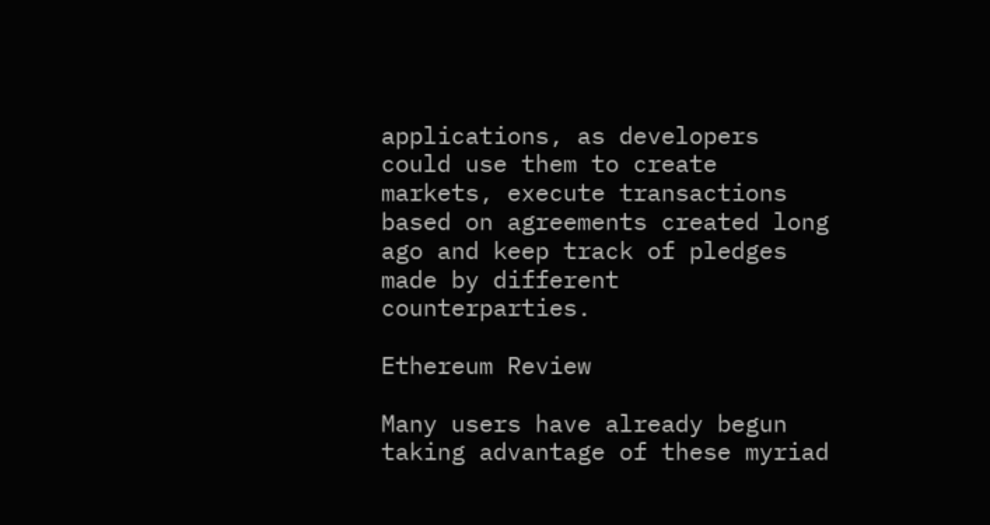applications, as developers could use them to create markets, execute transactions based on agreements created long ago and keep track of pledges made by different counterparties.

Ethereum Review

Many users have already begun taking advantage of these myriad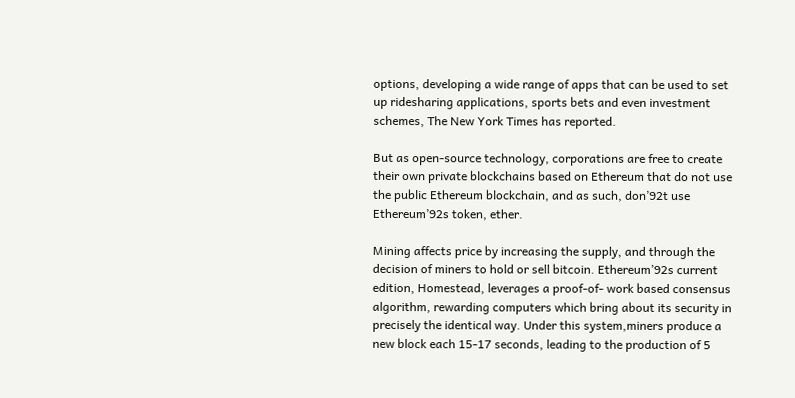options, developing a wide range of apps that can be used to set up ridesharing applications, sports bets and even investment schemes, The New York Times has reported.

But as open-source technology, corporations are free to create their own private blockchains based on Ethereum that do not use the public Ethereum blockchain, and as such, don’92t use Ethereum’92s token, ether.

Mining affects price by increasing the supply, and through the decision of miners to hold or sell bitcoin. Ethereum’92s current edition, Homestead, leverages a proof-of- work based consensus algorithm, rewarding computers which bring about its security in precisely the identical way. Under this system,miners produce a new block each 15-17 seconds, leading to the production of 5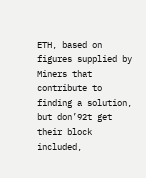ETH, based on figures supplied by Miners that contribute to finding a solution, but don’92t get their block included,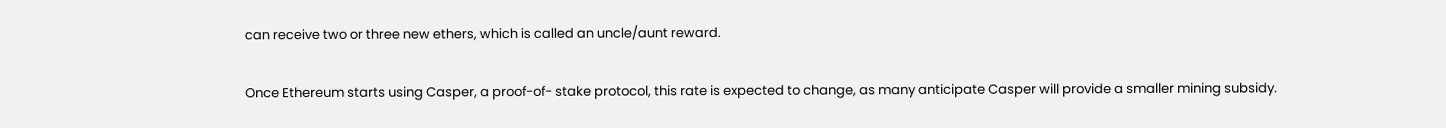can receive two or three new ethers, which is called an uncle/aunt reward.

Once Ethereum starts using Casper, a proof-of- stake protocol, this rate is expected to change, as many anticipate Casper will provide a smaller mining subsidy.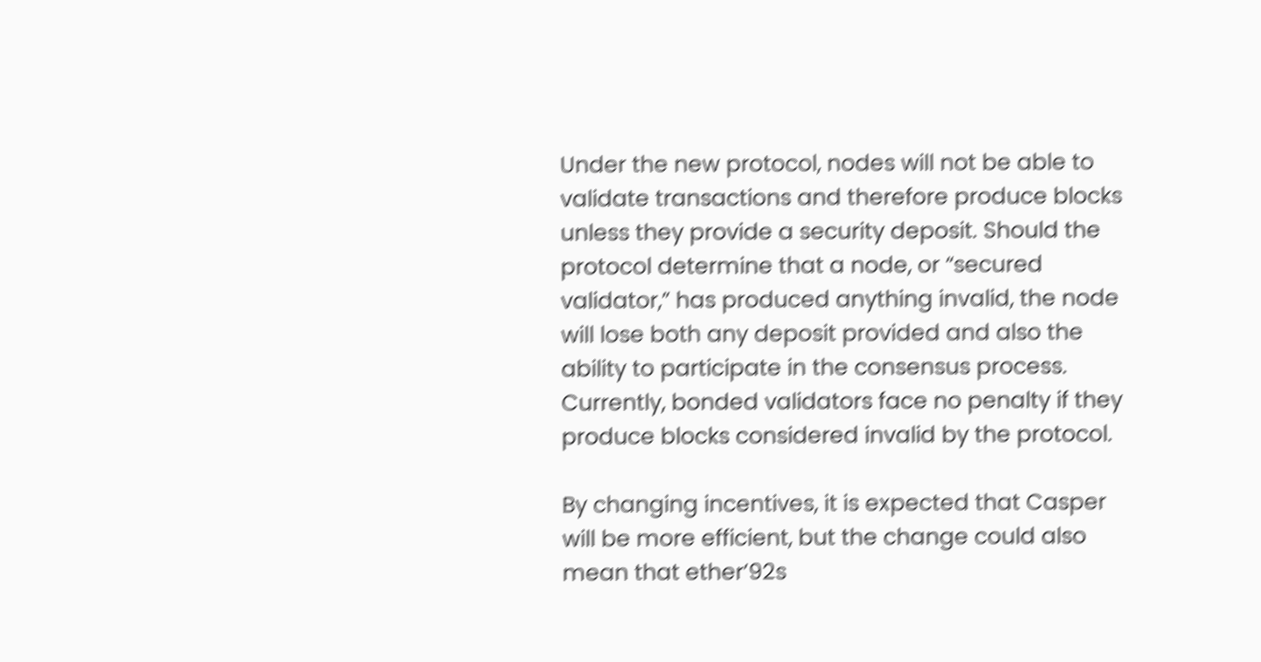Under the new protocol, nodes will not be able to validate transactions and therefore produce blocks unless they provide a security deposit. Should the protocol determine that a node, or “secured validator,” has produced anything invalid, the node will lose both any deposit provided and also the ability to participate in the consensus process. Currently, bonded validators face no penalty if they produce blocks considered invalid by the protocol.

By changing incentives, it is expected that Casper will be more efficient, but the change could also mean that ether’92s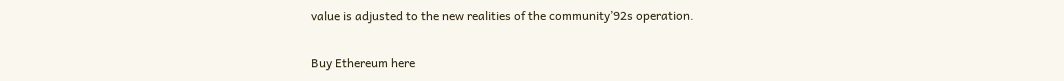value is adjusted to the new realities of the community’92s operation.

Buy Ethereum here